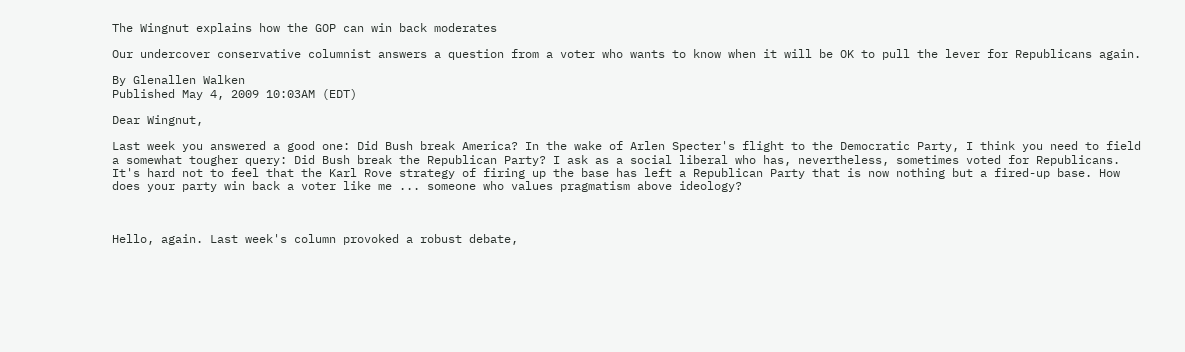The Wingnut explains how the GOP can win back moderates

Our undercover conservative columnist answers a question from a voter who wants to know when it will be OK to pull the lever for Republicans again.

By Glenallen Walken
Published May 4, 2009 10:03AM (EDT)

Dear Wingnut,

Last week you answered a good one: Did Bush break America? In the wake of Arlen Specter's flight to the Democratic Party, I think you need to field a somewhat tougher query: Did Bush break the Republican Party? I ask as a social liberal who has, nevertheless, sometimes voted for Republicans. It's hard not to feel that the Karl Rove strategy of firing up the base has left a Republican Party that is now nothing but a fired-up base. How does your party win back a voter like me ... someone who values pragmatism above ideology?



Hello, again. Last week's column provoked a robust debate,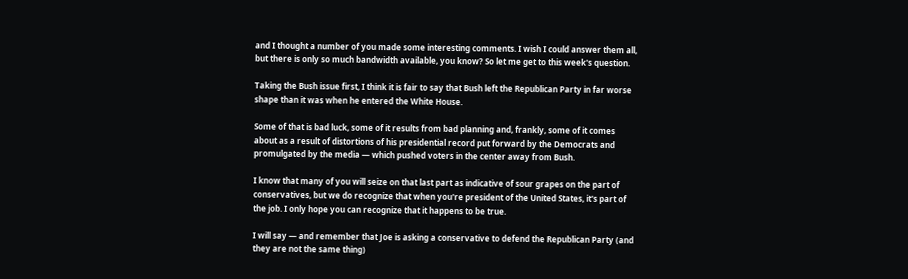and I thought a number of you made some interesting comments. I wish I could answer them all, but there is only so much bandwidth available, you know? So let me get to this week's question.

Taking the Bush issue first, I think it is fair to say that Bush left the Republican Party in far worse shape than it was when he entered the White House.

Some of that is bad luck, some of it results from bad planning and, frankly, some of it comes about as a result of distortions of his presidential record put forward by the Democrats and promulgated by the media — which pushed voters in the center away from Bush.

I know that many of you will seize on that last part as indicative of sour grapes on the part of conservatives, but we do recognize that when you're president of the United States, it's part of the job. I only hope you can recognize that it happens to be true.

I will say — and remember that Joe is asking a conservative to defend the Republican Party (and they are not the same thing)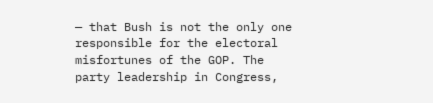— that Bush is not the only one responsible for the electoral misfortunes of the GOP. The party leadership in Congress,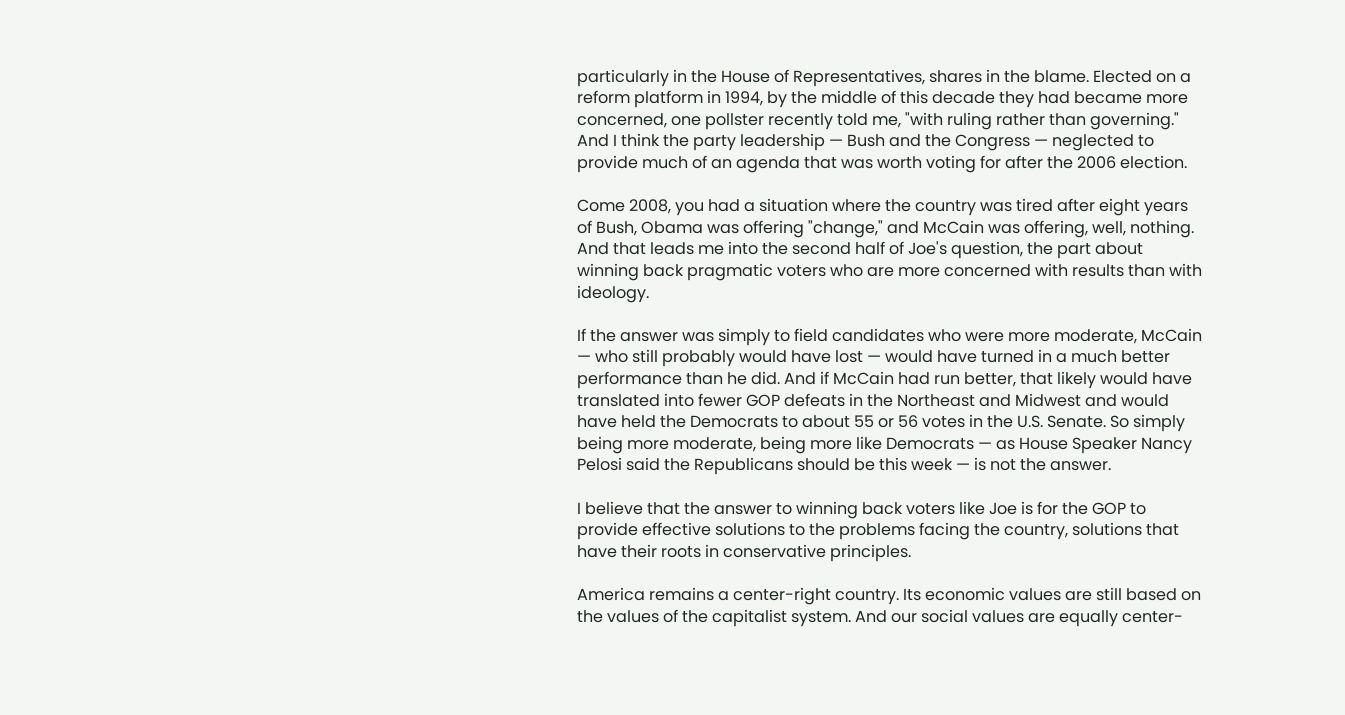particularly in the House of Representatives, shares in the blame. Elected on a reform platform in 1994, by the middle of this decade they had became more concerned, one pollster recently told me, "with ruling rather than governing." And I think the party leadership — Bush and the Congress — neglected to provide much of an agenda that was worth voting for after the 2006 election.

Come 2008, you had a situation where the country was tired after eight years of Bush, Obama was offering "change," and McCain was offering, well, nothing. And that leads me into the second half of Joe's question, the part about winning back pragmatic voters who are more concerned with results than with ideology.

If the answer was simply to field candidates who were more moderate, McCain — who still probably would have lost — would have turned in a much better performance than he did. And if McCain had run better, that likely would have translated into fewer GOP defeats in the Northeast and Midwest and would have held the Democrats to about 55 or 56 votes in the U.S. Senate. So simply being more moderate, being more like Democrats — as House Speaker Nancy Pelosi said the Republicans should be this week — is not the answer.

I believe that the answer to winning back voters like Joe is for the GOP to provide effective solutions to the problems facing the country, solutions that have their roots in conservative principles.

America remains a center-right country. Its economic values are still based on the values of the capitalist system. And our social values are equally center-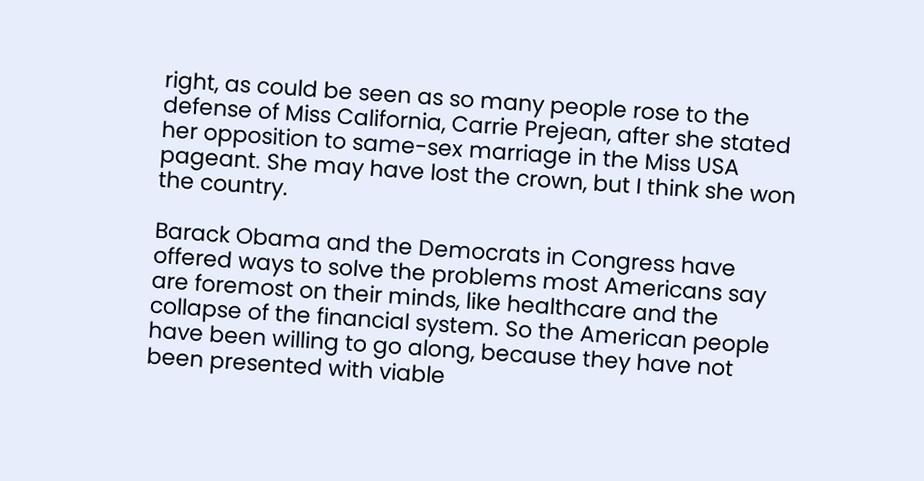right, as could be seen as so many people rose to the defense of Miss California, Carrie Prejean, after she stated her opposition to same-sex marriage in the Miss USA pageant. She may have lost the crown, but I think she won the country.

Barack Obama and the Democrats in Congress have offered ways to solve the problems most Americans say are foremost on their minds, like healthcare and the collapse of the financial system. So the American people have been willing to go along, because they have not been presented with viable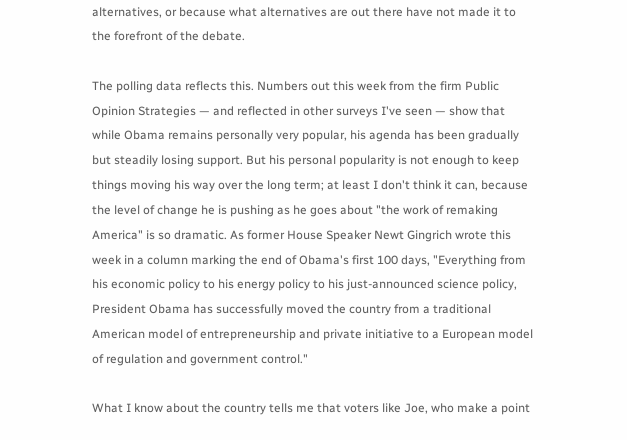alternatives, or because what alternatives are out there have not made it to the forefront of the debate.

The polling data reflects this. Numbers out this week from the firm Public Opinion Strategies — and reflected in other surveys I've seen — show that while Obama remains personally very popular, his agenda has been gradually but steadily losing support. But his personal popularity is not enough to keep things moving his way over the long term; at least I don't think it can, because the level of change he is pushing as he goes about "the work of remaking America" is so dramatic. As former House Speaker Newt Gingrich wrote this week in a column marking the end of Obama's first 100 days, "Everything from his economic policy to his energy policy to his just-announced science policy, President Obama has successfully moved the country from a traditional American model of entrepreneurship and private initiative to a European model of regulation and government control."

What I know about the country tells me that voters like Joe, who make a point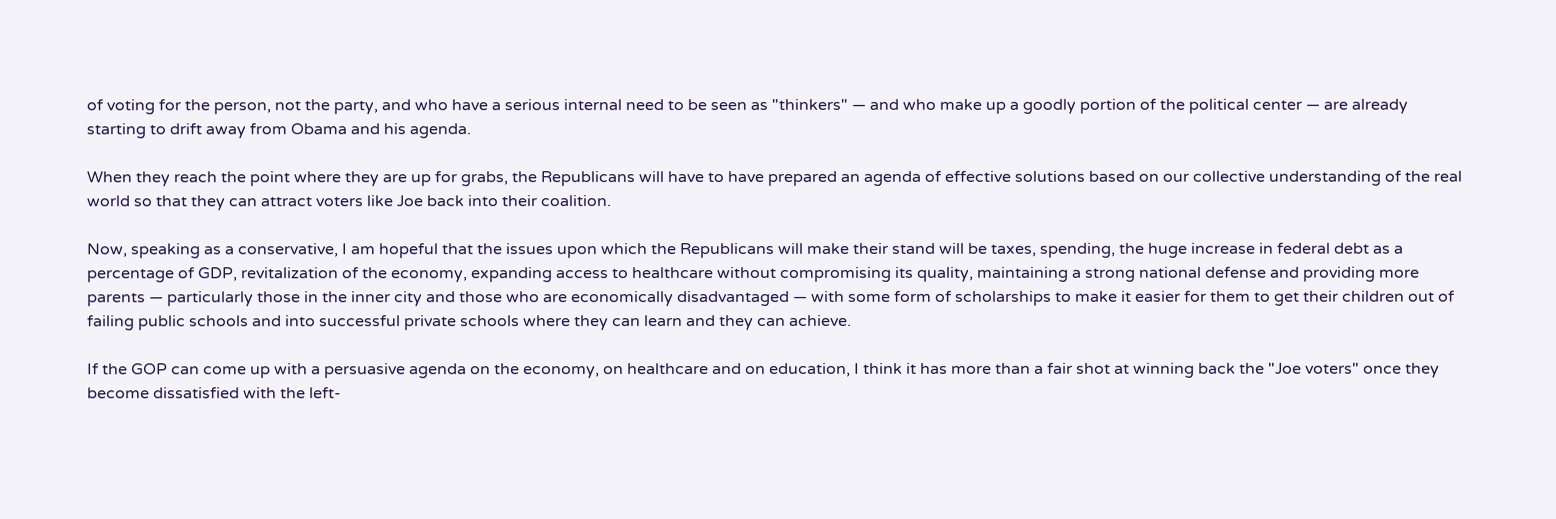of voting for the person, not the party, and who have a serious internal need to be seen as "thinkers" — and who make up a goodly portion of the political center — are already starting to drift away from Obama and his agenda.

When they reach the point where they are up for grabs, the Republicans will have to have prepared an agenda of effective solutions based on our collective understanding of the real world so that they can attract voters like Joe back into their coalition.

Now, speaking as a conservative, I am hopeful that the issues upon which the Republicans will make their stand will be taxes, spending, the huge increase in federal debt as a percentage of GDP, revitalization of the economy, expanding access to healthcare without compromising its quality, maintaining a strong national defense and providing more parents — particularly those in the inner city and those who are economically disadvantaged — with some form of scholarships to make it easier for them to get their children out of failing public schools and into successful private schools where they can learn and they can achieve.

If the GOP can come up with a persuasive agenda on the economy, on healthcare and on education, I think it has more than a fair shot at winning back the "Joe voters" once they become dissatisfied with the left-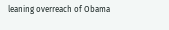leaning overreach of Obama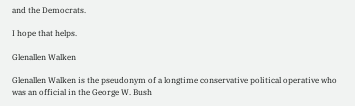and the Democrats.

I hope that helps.

Glenallen Walken

Glenallen Walken is the pseudonym of a longtime conservative political operative who was an official in the George W. Bush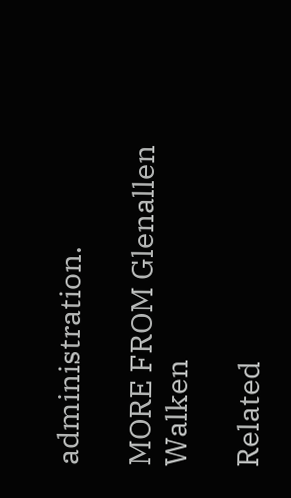administration.

MORE FROM Glenallen Walken

Related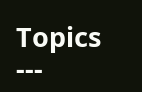Topics ---